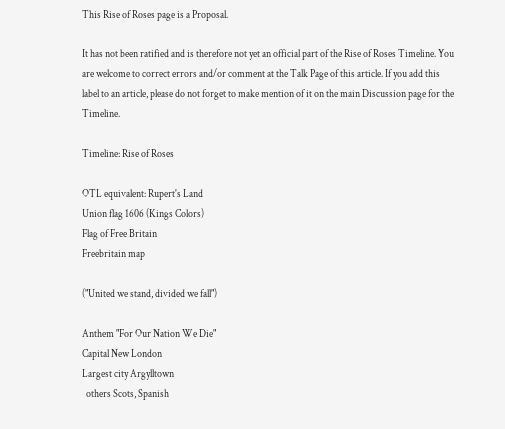This Rise of Roses page is a Proposal.

It has not been ratified and is therefore not yet an official part of the Rise of Roses Timeline. You are welcome to correct errors and/or comment at the Talk Page of this article. If you add this label to an article, please do not forget to make mention of it on the main Discussion page for the Timeline.

Timeline: Rise of Roses

OTL equivalent: Rupert's Land
Union flag 1606 (Kings Colors)
Flag of Free Britain
Freebritain map

("United we stand, divided we fall")

Anthem "For Our Nation We Die"
Capital New London
Largest city Argylltown
  others Scots, Spanish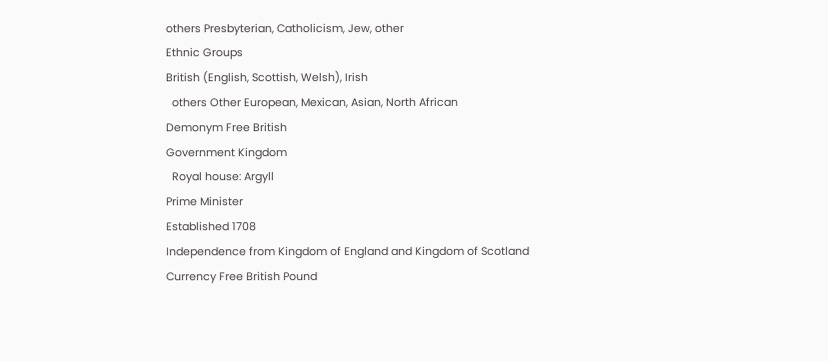others Presbyterian, Catholicism, Jew, other
Ethnic Groups
British (English, Scottish, Welsh), Irish
  others Other European, Mexican, Asian, North African
Demonym Free British
Government Kingdom
  Royal house: Argyll
Prime Minister
Established 1708
Independence from Kingdom of England and Kingdom of Scotland
Currency Free British Pound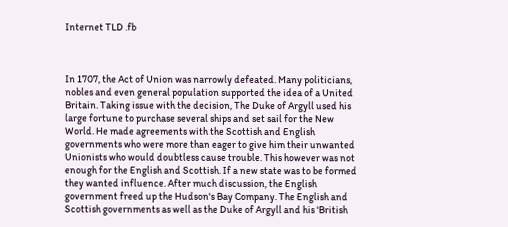Internet TLD .fb



In 1707, the Act of Union was narrowly defeated. Many politicians, nobles and even general population supported the idea of a United Britain. Taking issue with the decision, The Duke of Argyll used his large fortune to purchase several ships and set sail for the New World. He made agreements with the Scottish and English governments who were more than eager to give him their unwanted Unionists who would doubtless cause trouble. This however was not enough for the English and Scottish. If a new state was to be formed they wanted influence. After much discussion, the English government freed up the Hudson's Bay Company. The English and Scottish governments as well as the Duke of Argyll and his 'British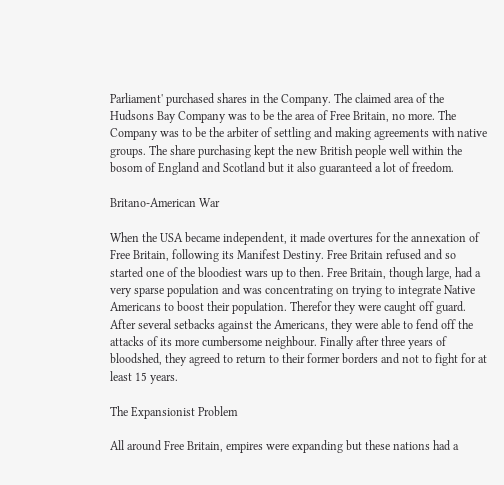Parliament' purchased shares in the Company. The claimed area of the Hudsons Bay Company was to be the area of Free Britain, no more. The Company was to be the arbiter of settling and making agreements with native groups. The share purchasing kept the new British people well within the bosom of England and Scotland but it also guaranteed a lot of freedom.

Britano-American War

When the USA became independent, it made overtures for the annexation of Free Britain, following its Manifest Destiny. Free Britain refused and so started one of the bloodiest wars up to then. Free Britain, though large, had a very sparse population and was concentrating on trying to integrate Native Americans to boost their population. Therefor they were caught off guard. After several setbacks against the Americans, they were able to fend off the attacks of its more cumbersome neighbour. Finally after three years of bloodshed, they agreed to return to their former borders and not to fight for at least 15 years.

The Expansionist Problem

All around Free Britain, empires were expanding but these nations had a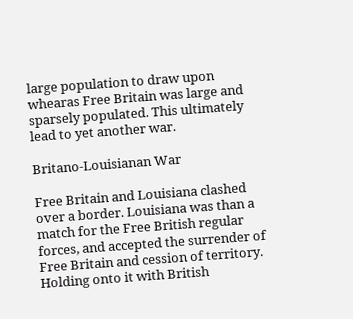large population to draw upon whearas Free Britain was large and sparsely populated. This ultimately lead to yet another war.

Britano-Louisianan War

Free Britain and Louisiana clashed over a border. Louisiana was than a match for the Free British regular forces, and accepted the surrender of Free Britain and cession of territory. Holding onto it with British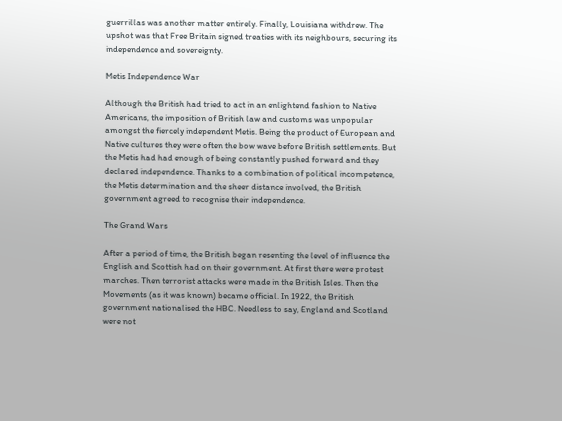guerrillas was another matter entirely. Finally, Louisiana withdrew. The upshot was that Free Britain signed treaties with its neighbours, securing its independence and sovereignty.

Metis Independence War

Although the British had tried to act in an enlightend fashion to Native Americans, the imposition of British law and customs was unpopular amongst the fiercely independent Metis. Being the product of European and Native cultures they were often the bow wave before British settlements. But the Metis had had enough of being constantly pushed forward and they declared independence. Thanks to a combination of political incompetence, the Metis determination and the sheer distance involved, the British government agreed to recognise their independence.

The Grand Wars

After a period of time, the British began resenting the level of influence the English and Scottish had on their government. At first there were protest marches. Then terrorist attacks were made in the British Isles. Then the Movements (as it was known) became official. In 1922, the British government nationalised the HBC. Needless to say, England and Scotland were not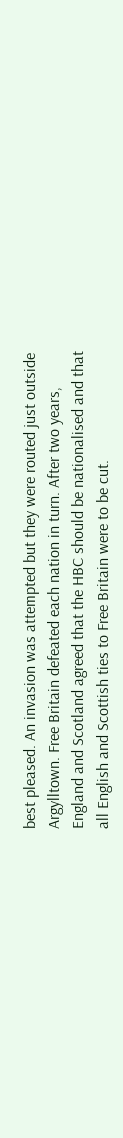best pleased. An invasion was attempted but they were routed just outside Argylltown. Free Britain defeated each nation in turn. After two years, England and Scotland agreed that the HBC should be nationalised and that all English and Scottish ties to Free Britain were to be cut.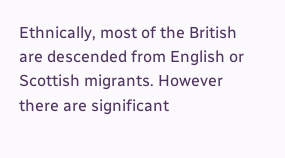Ethnically, most of the British are descended from English or Scottish migrants. However there are significant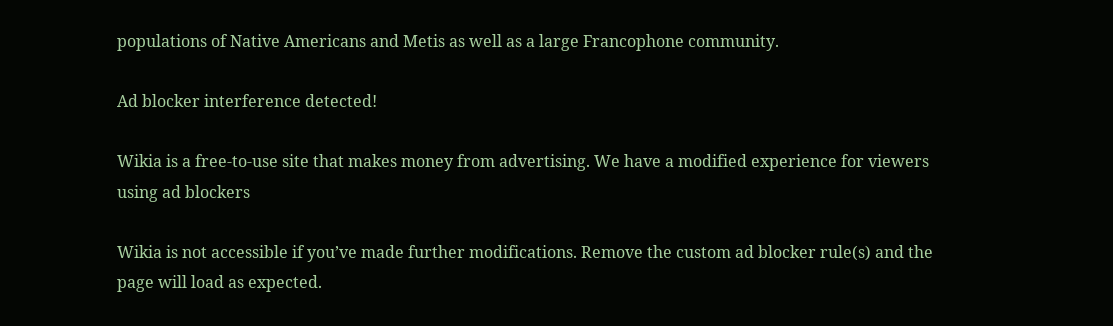populations of Native Americans and Metis as well as a large Francophone community.

Ad blocker interference detected!

Wikia is a free-to-use site that makes money from advertising. We have a modified experience for viewers using ad blockers

Wikia is not accessible if you’ve made further modifications. Remove the custom ad blocker rule(s) and the page will load as expected.